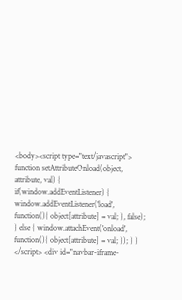<body><script type="text/javascript"> function setAttributeOnload(object, attribute, val) { if(window.addEventListener) { window.addEventListener('load', function(){ object[attribute] = val; }, false); } else { window.attachEvent('onload', function(){ object[attribute] = val; }); } } </script> <div id="navbar-iframe-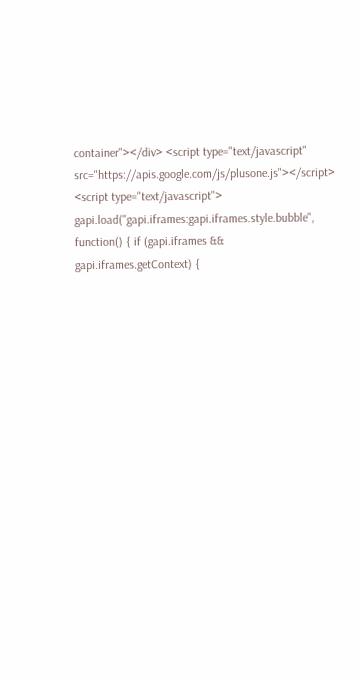container"></div> <script type="text/javascript" src="https://apis.google.com/js/plusone.js"></script> <script type="text/javascript"> gapi.load("gapi.iframes:gapi.iframes.style.bubble", function() { if (gapi.iframes && gapi.iframes.getContext) {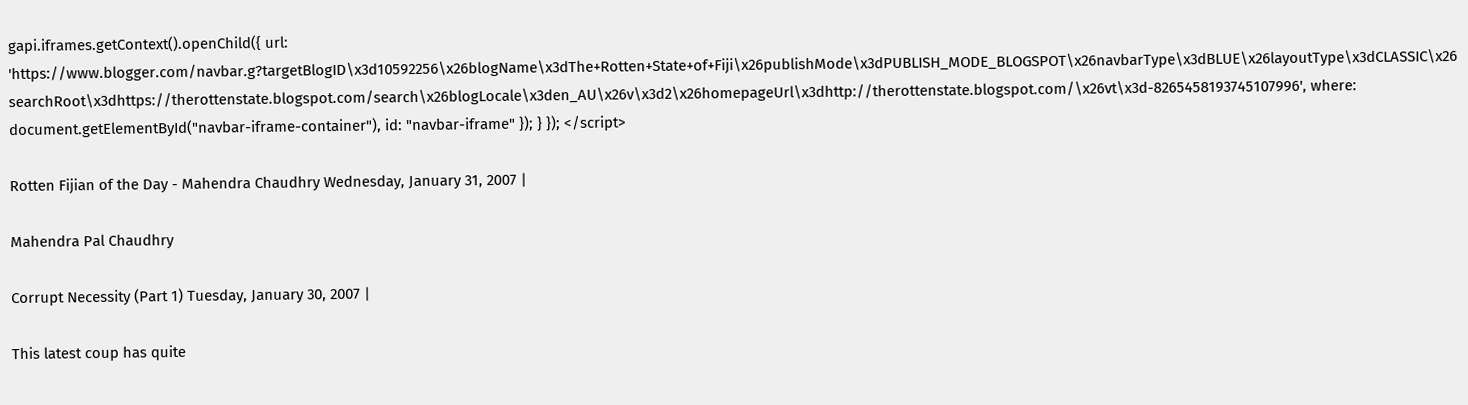gapi.iframes.getContext().openChild({ url: 'https://www.blogger.com/navbar.g?targetBlogID\x3d10592256\x26blogName\x3dThe+Rotten+State+of+Fiji\x26publishMode\x3dPUBLISH_MODE_BLOGSPOT\x26navbarType\x3dBLUE\x26layoutType\x3dCLASSIC\x26searchRoot\x3dhttps://therottenstate.blogspot.com/search\x26blogLocale\x3den_AU\x26v\x3d2\x26homepageUrl\x3dhttp://therottenstate.blogspot.com/\x26vt\x3d-8265458193745107996', where: document.getElementById("navbar-iframe-container"), id: "navbar-iframe" }); } }); </script>

Rotten Fijian of the Day - Mahendra Chaudhry Wednesday, January 31, 2007 |

Mahendra Pal Chaudhry

Corrupt Necessity (Part 1) Tuesday, January 30, 2007 |

This latest coup has quite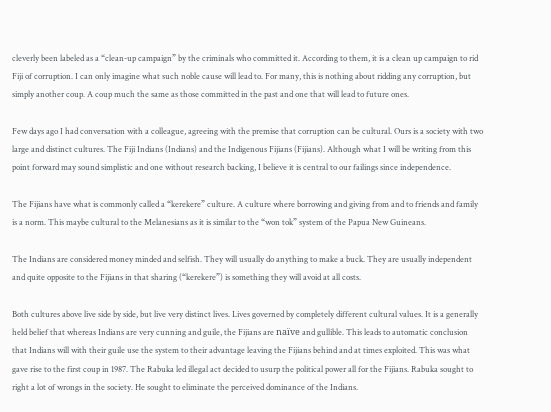cleverly been labeled as a “clean-up campaign” by the criminals who committed it. According to them, it is a clean up campaign to rid Fiji of corruption. I can only imagine what such noble cause will lead to. For many, this is nothing about ridding any corruption, but simply another coup. A coup much the same as those committed in the past and one that will lead to future ones.

Few days ago I had conversation with a colleague, agreeing with the premise that corruption can be cultural. Ours is a society with two large and distinct cultures. The Fiji Indians (Indians) and the Indigenous Fijians (Fijians). Although what I will be writing from this point forward may sound simplistic and one without research backing, I believe it is central to our failings since independence.

The Fijians have what is commonly called a “kerekere” culture. A culture where borrowing and giving from and to friends and family is a norm. This maybe cultural to the Melanesians as it is similar to the “won tok” system of the Papua New Guineans.

The Indians are considered money minded and selfish. They will usually do anything to make a buck. They are usually independent and quite opposite to the Fijians in that sharing (“kerekere”) is something they will avoid at all costs.

Both cultures above live side by side, but live very distinct lives. Lives governed by completely different cultural values. It is a generally held belief that whereas Indians are very cunning and guile, the Fijians are naïve and gullible. This leads to automatic conclusion that Indians will with their guile use the system to their advantage leaving the Fijians behind and at times exploited. This was what gave rise to the first coup in 1987. The Rabuka led illegal act decided to usurp the political power all for the Fijians. Rabuka sought to right a lot of wrongs in the society. He sought to eliminate the perceived dominance of the Indians.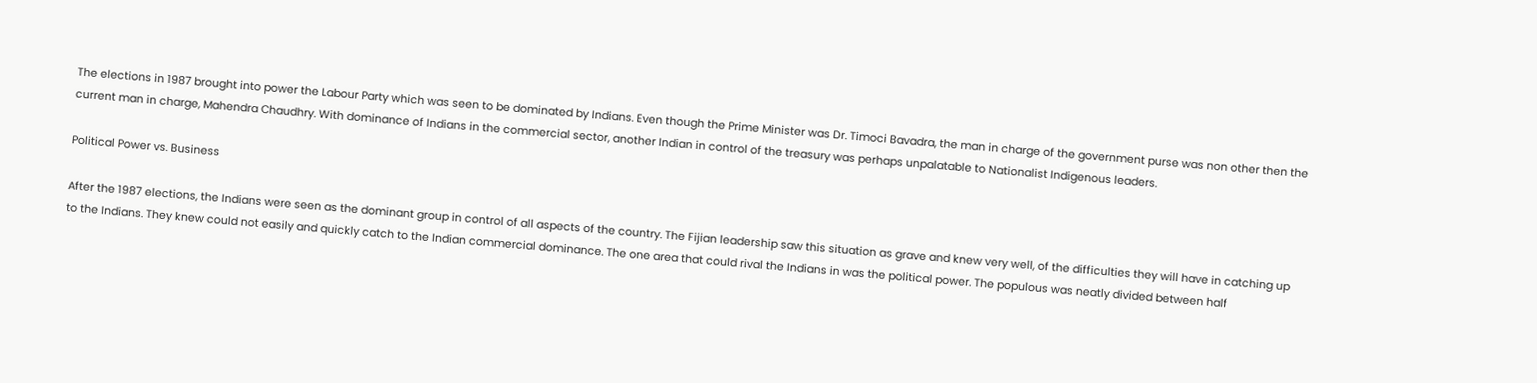The elections in 1987 brought into power the Labour Party which was seen to be dominated by Indians. Even though the Prime Minister was Dr. Timoci Bavadra, the man in charge of the government purse was non other then the current man in charge, Mahendra Chaudhry. With dominance of Indians in the commercial sector, another Indian in control of the treasury was perhaps unpalatable to Nationalist Indigenous leaders.

Political Power vs. Business

After the 1987 elections, the Indians were seen as the dominant group in control of all aspects of the country. The Fijian leadership saw this situation as grave and knew very well, of the difficulties they will have in catching up to the Indians. They knew could not easily and quickly catch to the Indian commercial dominance. The one area that could rival the Indians in was the political power. The populous was neatly divided between half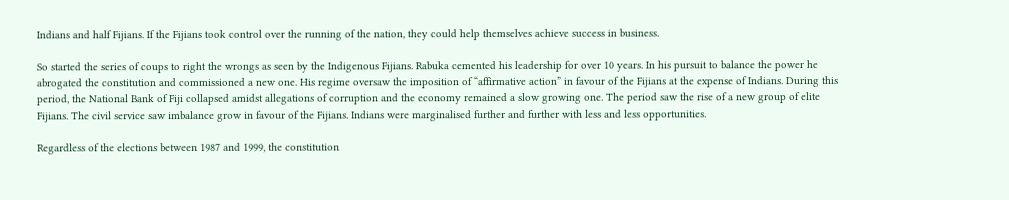Indians and half Fijians. If the Fijians took control over the running of the nation, they could help themselves achieve success in business.

So started the series of coups to right the wrongs as seen by the Indigenous Fijians. Rabuka cemented his leadership for over 10 years. In his pursuit to balance the power he abrogated the constitution and commissioned a new one. His regime oversaw the imposition of “affirmative action” in favour of the Fijians at the expense of Indians. During this period, the National Bank of Fiji collapsed amidst allegations of corruption and the economy remained a slow growing one. The period saw the rise of a new group of elite Fijians. The civil service saw imbalance grow in favour of the Fijians. Indians were marginalised further and further with less and less opportunities.

Regardless of the elections between 1987 and 1999, the constitution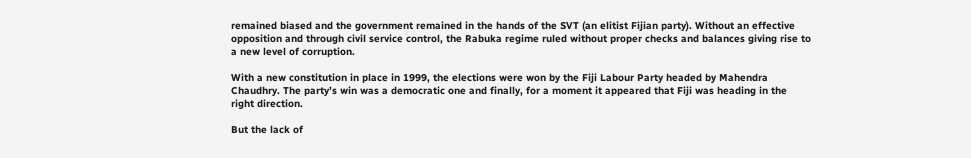remained biased and the government remained in the hands of the SVT (an elitist Fijian party). Without an effective opposition and through civil service control, the Rabuka regime ruled without proper checks and balances giving rise to a new level of corruption.

With a new constitution in place in 1999, the elections were won by the Fiji Labour Party headed by Mahendra Chaudhry. The party’s win was a democratic one and finally, for a moment it appeared that Fiji was heading in the right direction.

But the lack of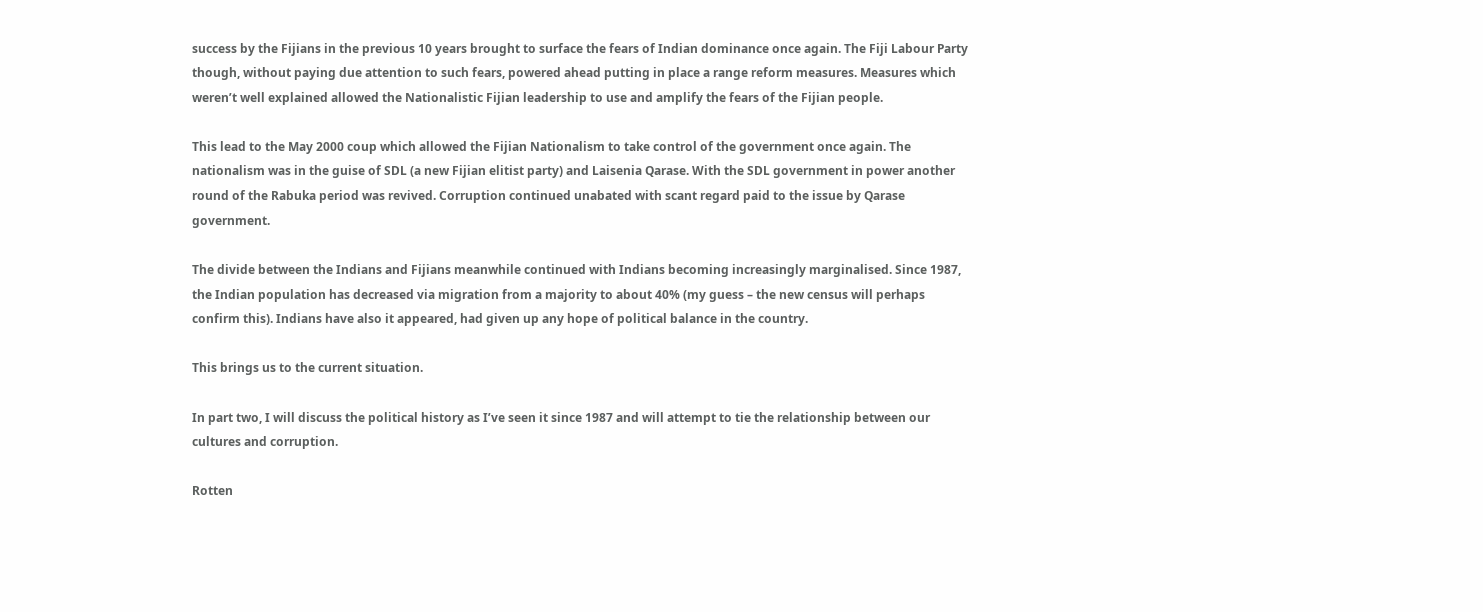success by the Fijians in the previous 10 years brought to surface the fears of Indian dominance once again. The Fiji Labour Party though, without paying due attention to such fears, powered ahead putting in place a range reform measures. Measures which weren’t well explained allowed the Nationalistic Fijian leadership to use and amplify the fears of the Fijian people.

This lead to the May 2000 coup which allowed the Fijian Nationalism to take control of the government once again. The nationalism was in the guise of SDL (a new Fijian elitist party) and Laisenia Qarase. With the SDL government in power another round of the Rabuka period was revived. Corruption continued unabated with scant regard paid to the issue by Qarase government.

The divide between the Indians and Fijians meanwhile continued with Indians becoming increasingly marginalised. Since 1987, the Indian population has decreased via migration from a majority to about 40% (my guess – the new census will perhaps confirm this). Indians have also it appeared, had given up any hope of political balance in the country.

This brings us to the current situation.

In part two, I will discuss the political history as I’ve seen it since 1987 and will attempt to tie the relationship between our cultures and corruption.

Rotten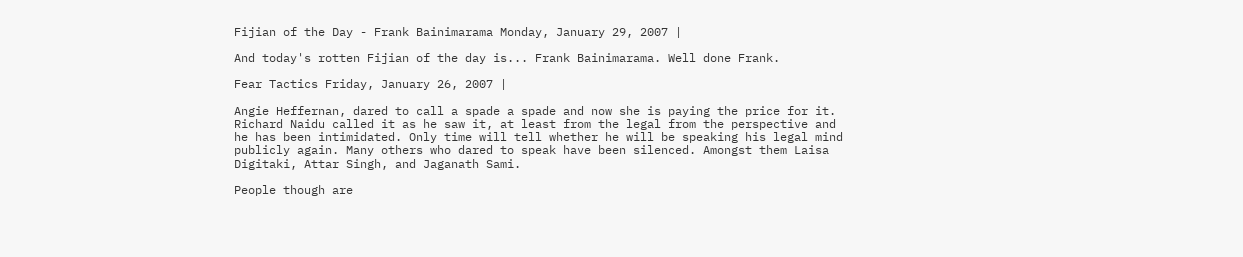Fijian of the Day - Frank Bainimarama Monday, January 29, 2007 |

And today's rotten Fijian of the day is... Frank Bainimarama. Well done Frank.

Fear Tactics Friday, January 26, 2007 |

Angie Heffernan, dared to call a spade a spade and now she is paying the price for it. Richard Naidu called it as he saw it, at least from the legal from the perspective and he has been intimidated. Only time will tell whether he will be speaking his legal mind publicly again. Many others who dared to speak have been silenced. Amongst them Laisa Digitaki, Attar Singh, and Jaganath Sami.

People though are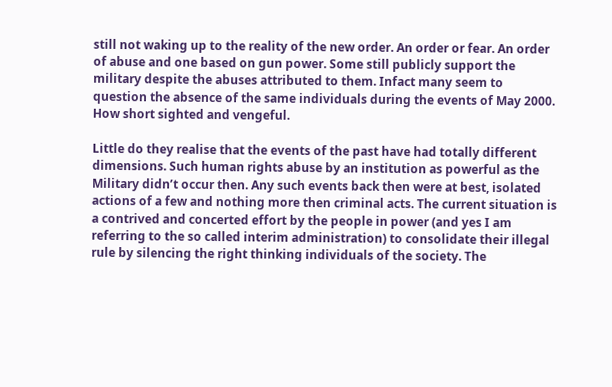still not waking up to the reality of the new order. An order or fear. An order of abuse and one based on gun power. Some still publicly support the military despite the abuses attributed to them. Infact many seem to question the absence of the same individuals during the events of May 2000. How short sighted and vengeful.

Little do they realise that the events of the past have had totally different dimensions. Such human rights abuse by an institution as powerful as the Military didn’t occur then. Any such events back then were at best, isolated actions of a few and nothing more then criminal acts. The current situation is a contrived and concerted effort by the people in power (and yes I am referring to the so called interim administration) to consolidate their illegal rule by silencing the right thinking individuals of the society. The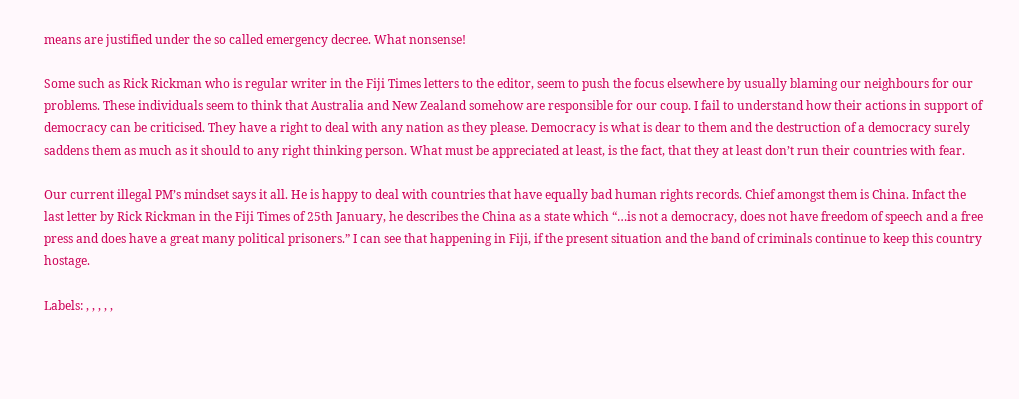means are justified under the so called emergency decree. What nonsense!

Some such as Rick Rickman who is regular writer in the Fiji Times letters to the editor, seem to push the focus elsewhere by usually blaming our neighbours for our problems. These individuals seem to think that Australia and New Zealand somehow are responsible for our coup. I fail to understand how their actions in support of democracy can be criticised. They have a right to deal with any nation as they please. Democracy is what is dear to them and the destruction of a democracy surely saddens them as much as it should to any right thinking person. What must be appreciated at least, is the fact, that they at least don’t run their countries with fear.

Our current illegal PM’s mindset says it all. He is happy to deal with countries that have equally bad human rights records. Chief amongst them is China. Infact the last letter by Rick Rickman in the Fiji Times of 25th January, he describes the China as a state which “…is not a democracy, does not have freedom of speech and a free press and does have a great many political prisoners.” I can see that happening in Fiji, if the present situation and the band of criminals continue to keep this country hostage.

Labels: , , , , ,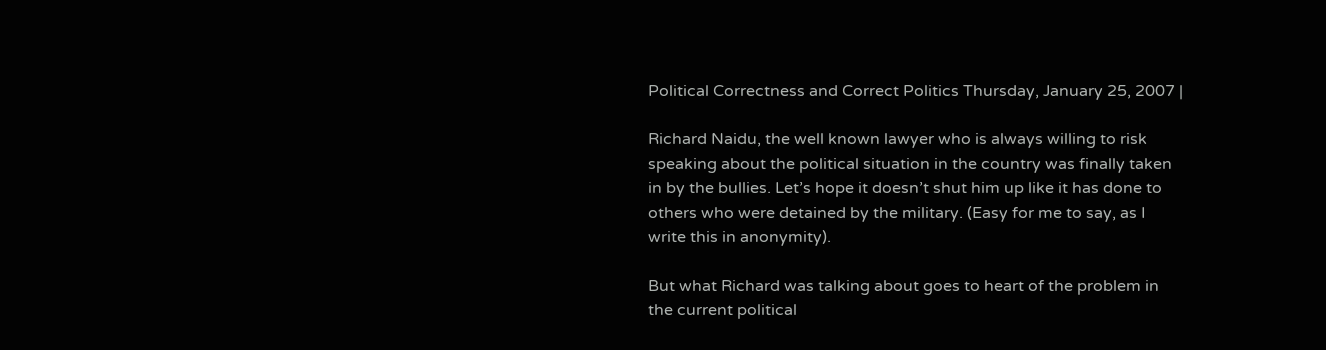Political Correctness and Correct Politics Thursday, January 25, 2007 |

Richard Naidu, the well known lawyer who is always willing to risk speaking about the political situation in the country was finally taken in by the bullies. Let’s hope it doesn’t shut him up like it has done to others who were detained by the military. (Easy for me to say, as I write this in anonymity).

But what Richard was talking about goes to heart of the problem in the current political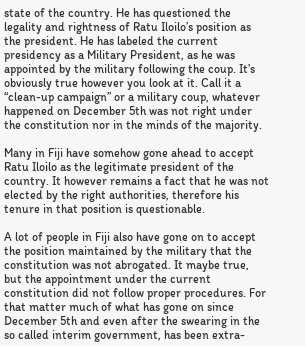state of the country. He has questioned the legality and rightness of Ratu Iloilo’s position as the president. He has labeled the current presidency as a Military President, as he was appointed by the military following the coup. It’s obviously true however you look at it. Call it a “clean-up campaign” or a military coup, whatever happened on December 5th was not right under the constitution nor in the minds of the majority.

Many in Fiji have somehow gone ahead to accept Ratu Iloilo as the legitimate president of the country. It however remains a fact that he was not elected by the right authorities, therefore his tenure in that position is questionable.

A lot of people in Fiji also have gone on to accept the position maintained by the military that the constitution was not abrogated. It maybe true, but the appointment under the current constitution did not follow proper procedures. For that matter much of what has gone on since December 5th and even after the swearing in the so called interim government, has been extra-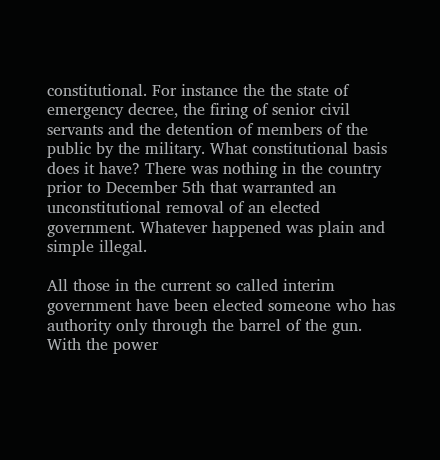constitutional. For instance the the state of emergency decree, the firing of senior civil servants and the detention of members of the public by the military. What constitutional basis does it have? There was nothing in the country prior to December 5th that warranted an unconstitutional removal of an elected government. Whatever happened was plain and simple illegal.

All those in the current so called interim government have been elected someone who has authority only through the barrel of the gun. With the power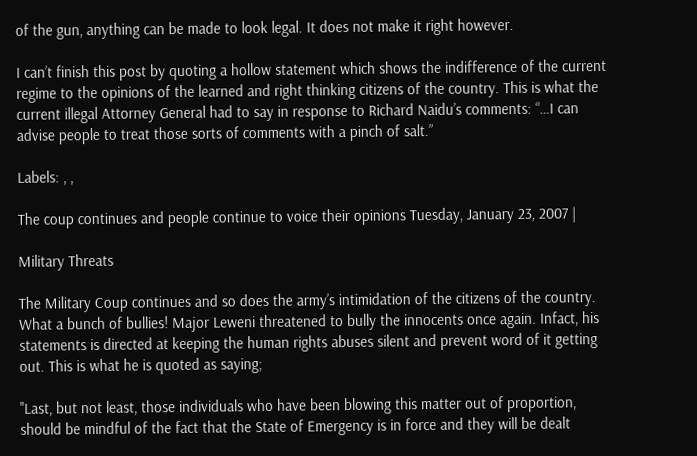of the gun, anything can be made to look legal. It does not make it right however.

I can’t finish this post by quoting a hollow statement which shows the indifference of the current regime to the opinions of the learned and right thinking citizens of the country. This is what the current illegal Attorney General had to say in response to Richard Naidu’s comments: “…I can advise people to treat those sorts of comments with a pinch of salt.”

Labels: , ,

The coup continues and people continue to voice their opinions Tuesday, January 23, 2007 |

Military Threats

The Military Coup continues and so does the army’s intimidation of the citizens of the country. What a bunch of bullies! Major Leweni threatened to bully the innocents once again. Infact, his statements is directed at keeping the human rights abuses silent and prevent word of it getting out. This is what he is quoted as saying;

''Last, but not least, those individuals who have been blowing this matter out of proportion, should be mindful of the fact that the State of Emergency is in force and they will be dealt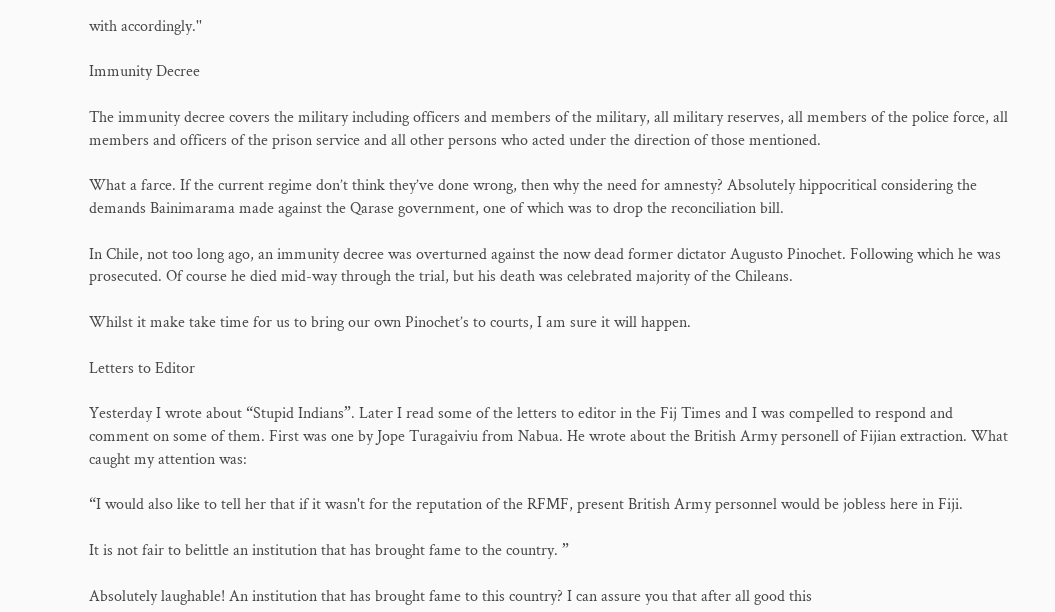with accordingly.''

Immunity Decree

The immunity decree covers the military including officers and members of the military, all military reserves, all members of the police force, all members and officers of the prison service and all other persons who acted under the direction of those mentioned.

What a farce. If the current regime don’t think they’ve done wrong, then why the need for amnesty? Absolutely hippocritical considering the demands Bainimarama made against the Qarase government, one of which was to drop the reconciliation bill.

In Chile, not too long ago, an immunity decree was overturned against the now dead former dictator Augusto Pinochet. Following which he was prosecuted. Of course he died mid-way through the trial, but his death was celebrated majority of the Chileans.

Whilst it make take time for us to bring our own Pinochet’s to courts, I am sure it will happen.

Letters to Editor

Yesterday I wrote about “Stupid Indians”. Later I read some of the letters to editor in the Fij Times and I was compelled to respond and comment on some of them. First was one by Jope Turagaiviu from Nabua. He wrote about the British Army personell of Fijian extraction. What caught my attention was:

“I would also like to tell her that if it wasn't for the reputation of the RFMF, present British Army personnel would be jobless here in Fiji.

It is not fair to belittle an institution that has brought fame to the country. ”

Absolutely laughable! An institution that has brought fame to this country? I can assure you that after all good this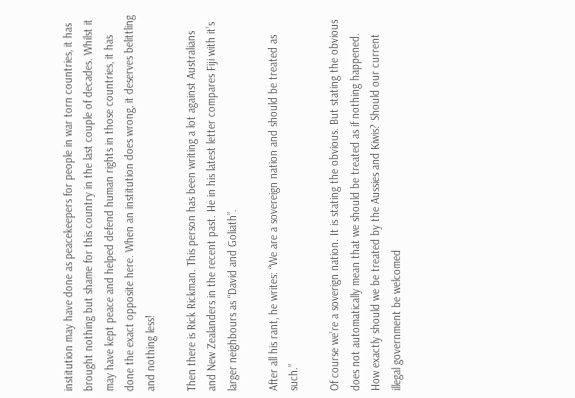institution may have done as peacekeepers for people in war torn countries, it has brought nothing but shame for this country in the last couple of decades. Whilst it may have kept peace and helped defend human rights in those countries, it has done the exact opposite here. When an institution does wrong, it deserves belittling and nothing less!

Then there is Rick Rickman. This person has been writing a lot against Australians and New Zealanders in the recent past. He in his latest letter compares Fiji with it’s larger neighbours as “David and Goliath”.

After all his rant, he writes: “We are a sovereign nation and should be treated as such.”

Of course we’re a soverign nation. It is stating the obvious. But stating the obvious does not automatically mean that we should be treated as if nothing happened. How exactly should we be treated by the Aussies and Kiwis? Should our current illegal government be welcomed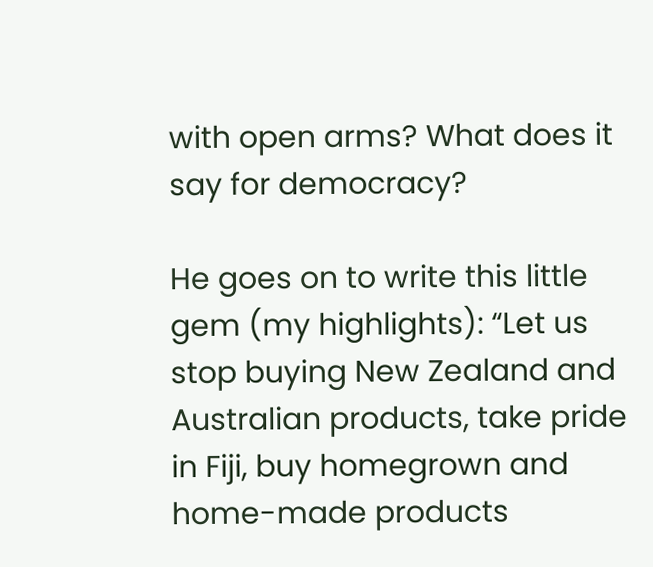with open arms? What does it say for democracy?

He goes on to write this little gem (my highlights): “Let us stop buying New Zealand and Australian products, take pride in Fiji, buy homegrown and home-made products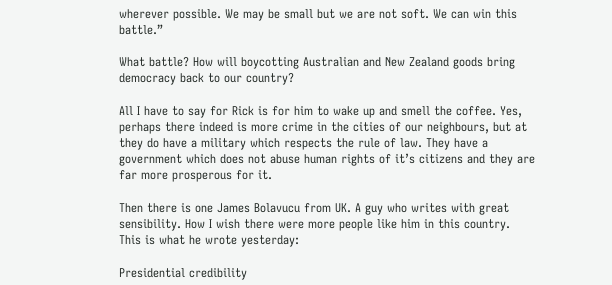wherever possible. We may be small but we are not soft. We can win this battle.”

What battle? How will boycotting Australian and New Zealand goods bring democracy back to our country?

All I have to say for Rick is for him to wake up and smell the coffee. Yes, perhaps there indeed is more crime in the cities of our neighbours, but at they do have a military which respects the rule of law. They have a government which does not abuse human rights of it’s citizens and they are far more prosperous for it.

Then there is one James Bolavucu from UK. A guy who writes with great sensibility. How I wish there were more people like him in this country. This is what he wrote yesterday:

Presidential credibility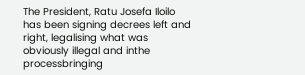The President, Ratu Josefa Iloilo has been signing decrees left and right, legalising what was obviously illegal and inthe processbringing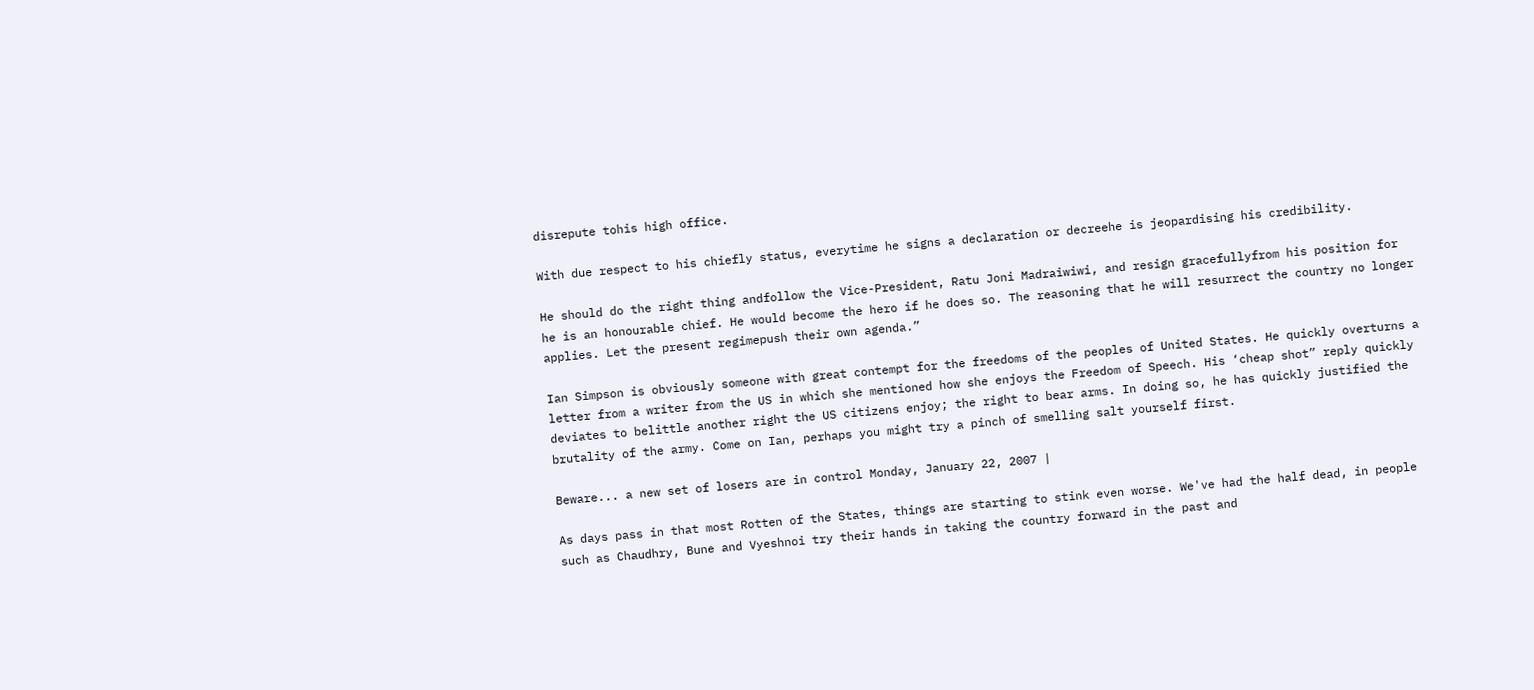disrepute tohis high office.

With due respect to his chiefly status, everytime he signs a declaration or decreehe is jeopardising his credibility.

He should do the right thing andfollow the Vice-President, Ratu Joni Madraiwiwi, and resign gracefullyfrom his position for he is an honourable chief. He would become the hero if he does so. The reasoning that he will resurrect the country no longer applies. Let the present regimepush their own agenda.”

Ian Simpson is obviously someone with great contempt for the freedoms of the peoples of United States. He quickly overturns a letter from a writer from the US in which she mentioned how she enjoys the Freedom of Speech. His ‘cheap shot” reply quickly deviates to belittle another right the US citizens enjoy; the right to bear arms. In doing so, he has quickly justified the brutality of the army. Come on Ian, perhaps you might try a pinch of smelling salt yourself first.

Beware... a new set of losers are in control Monday, January 22, 2007 |

As days pass in that most Rotten of the States, things are starting to stink even worse. We've had the half dead, in people such as Chaudhry, Bune and Vyeshnoi try their hands in taking the country forward in the past and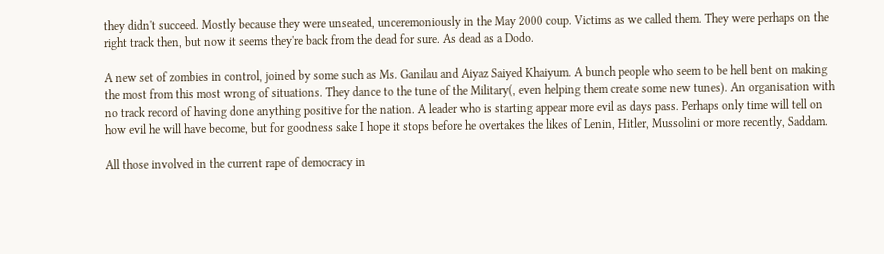they didn't succeed. Mostly because they were unseated, unceremoniously in the May 2000 coup. Victims as we called them. They were perhaps on the right track then, but now it seems they're back from the dead for sure. As dead as a Dodo.

A new set of zombies in control, joined by some such as Ms. Ganilau and Aiyaz Saiyed Khaiyum. A bunch people who seem to be hell bent on making the most from this most wrong of situations. They dance to the tune of the Military(, even helping them create some new tunes). An organisation with no track record of having done anything positive for the nation. A leader who is starting appear more evil as days pass. Perhaps only time will tell on how evil he will have become, but for goodness sake I hope it stops before he overtakes the likes of Lenin, Hitler, Mussolini or more recently, Saddam.

All those involved in the current rape of democracy in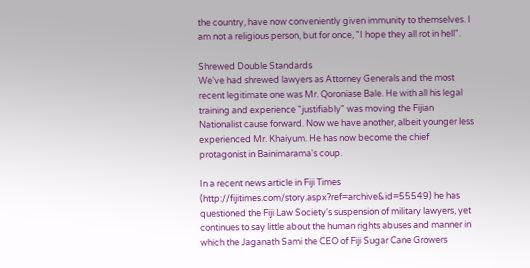the country, have now conveniently given immunity to themselves. I am not a religious person, but for once, "I hope they all rot in hell".

Shrewed Double Standards
We've had shrewed lawyers as Attorney Generals and the most recent legitimate one was Mr. Qoroniase Bale. He with all his legal training and experience "justifiably" was moving the Fijian Nationalist cause forward. Now we have another, albeit younger less experienced Mr. Khaiyum. He has now become the chief protagonist in Bainimarama's coup.

In a recent news article in Fiji Times (http://fijitimes.com/story.aspx?ref=archive&id=55549) he has questioned the Fiji Law Society's suspension of military lawyers, yet continues to say little about the human rights abuses and manner in which the Jaganath Sami the CEO of Fiji Sugar Cane Growers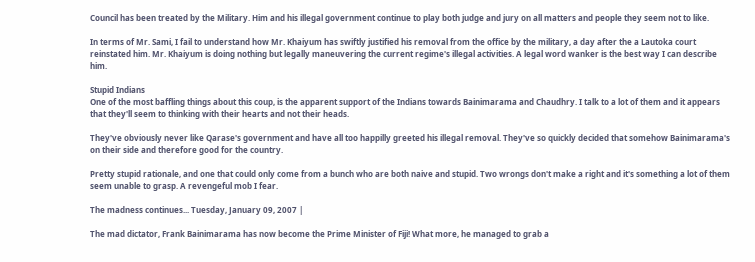Council has been treated by the Military. Him and his illegal government continue to play both judge and jury on all matters and people they seem not to like.

In terms of Mr. Sami, I fail to understand how Mr. Khaiyum has swiftly justified his removal from the office by the military, a day after the a Lautoka court reinstated him. Mr. Khaiyum is doing nothing but legally maneuvering the current regime's illegal activities. A legal word wanker is the best way I can describe him.

Stupid Indians
One of the most baffling things about this coup, is the apparent support of the Indians towards Bainimarama and Chaudhry. I talk to a lot of them and it appears that they'll seem to thinking with their hearts and not their heads.

They've obviously never like Qarase's government and have all too happilly greeted his illegal removal. They've so quickly decided that somehow Bainimarama's on their side and therefore good for the country.

Pretty stupid rationale, and one that could only come from a bunch who are both naive and stupid. Two wrongs don't make a right and it's something a lot of them seem unable to grasp. A revengeful mob I fear.

The madness continues... Tuesday, January 09, 2007 |

The mad dictator, Frank Bainimarama has now become the Prime Minister of Fiji! What more, he managed to grab a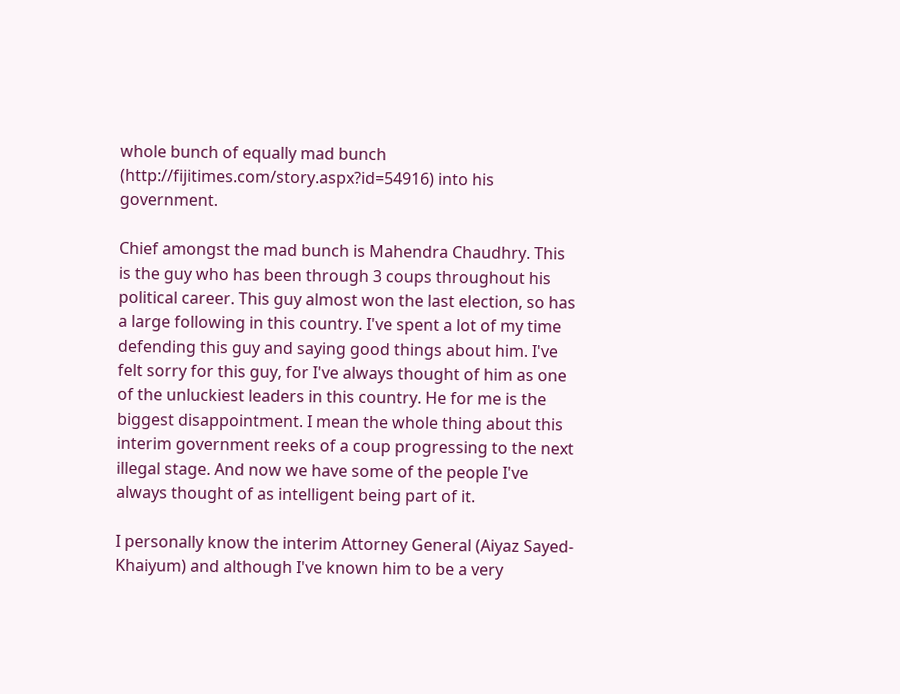whole bunch of equally mad bunch (http://fijitimes.com/story.aspx?id=54916) into his government.

Chief amongst the mad bunch is Mahendra Chaudhry. This is the guy who has been through 3 coups throughout his political career. This guy almost won the last election, so has a large following in this country. I've spent a lot of my time defending this guy and saying good things about him. I've felt sorry for this guy, for I've always thought of him as one of the unluckiest leaders in this country. He for me is the biggest disappointment. I mean the whole thing about this interim government reeks of a coup progressing to the next illegal stage. And now we have some of the people I've always thought of as intelligent being part of it.

I personally know the interim Attorney General (Aiyaz Sayed-Khaiyum) and although I've known him to be a very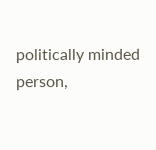politically minded person,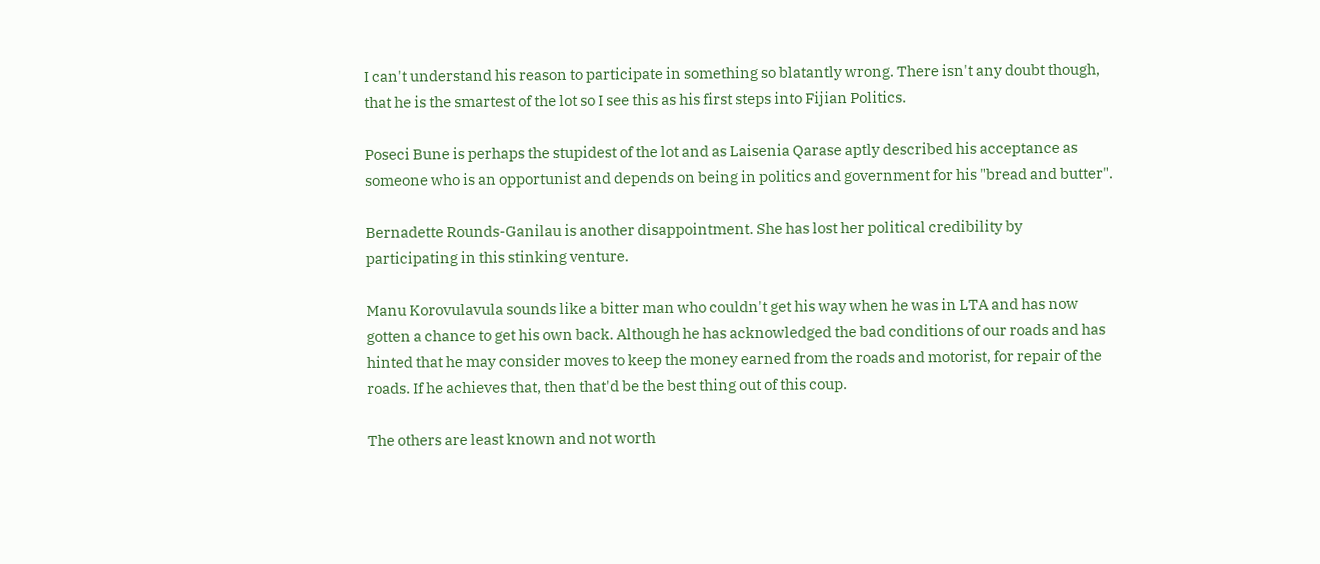I can't understand his reason to participate in something so blatantly wrong. There isn't any doubt though, that he is the smartest of the lot so I see this as his first steps into Fijian Politics.

Poseci Bune is perhaps the stupidest of the lot and as Laisenia Qarase aptly described his acceptance as someone who is an opportunist and depends on being in politics and government for his "bread and butter".

Bernadette Rounds-Ganilau is another disappointment. She has lost her political credibility by participating in this stinking venture.

Manu Korovulavula sounds like a bitter man who couldn't get his way when he was in LTA and has now gotten a chance to get his own back. Although he has acknowledged the bad conditions of our roads and has hinted that he may consider moves to keep the money earned from the roads and motorist, for repair of the roads. If he achieves that, then that'd be the best thing out of this coup.

The others are least known and not worth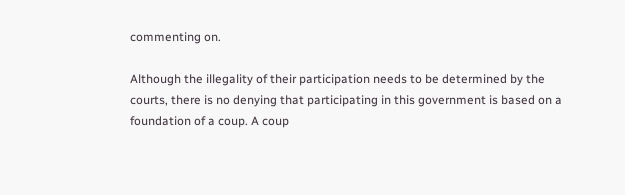commenting on.

Although the illegality of their participation needs to be determined by the courts, there is no denying that participating in this government is based on a foundation of a coup. A coup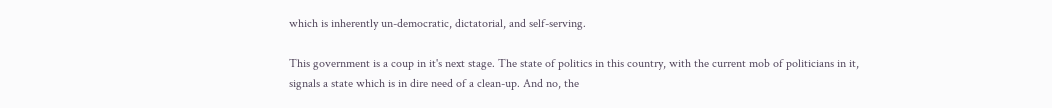which is inherently un-democratic, dictatorial, and self-serving.

This government is a coup in it's next stage. The state of politics in this country, with the current mob of politicians in it, signals a state which is in dire need of a clean-up. And no, the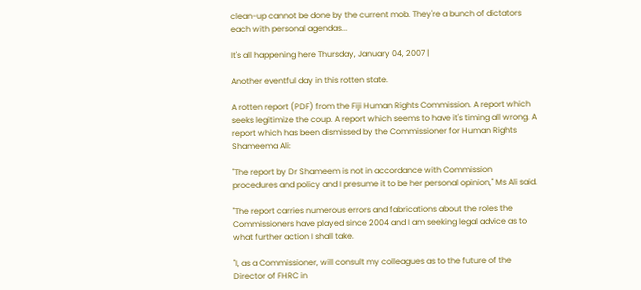clean-up cannot be done by the current mob. They're a bunch of dictators each with personal agendas...

It's all happening here Thursday, January 04, 2007 |

Another eventful day in this rotten state.

A rotten report (PDF) from the Fiji Human Rights Commission. A report which seeks legitimize the coup. A report which seems to have it's timing all wrong. A report which has been dismissed by the Commissioner for Human Rights Shameema Ali:

"The report by Dr Shameem is not in accordance with Commission procedures and policy and I presume it to be her personal opinion," Ms Ali said.

"The report carries numerous errors and fabrications about the roles the Commissioners have played since 2004 and I am seeking legal advice as to what further action I shall take.

"I, as a Commissioner, will consult my colleagues as to the future of the Director of FHRC in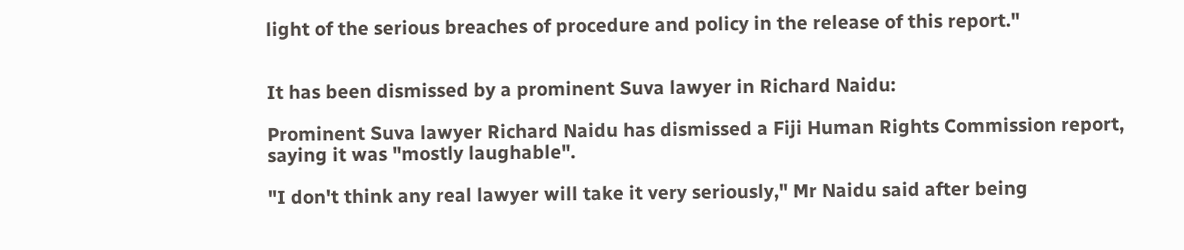light of the serious breaches of procedure and policy in the release of this report."


It has been dismissed by a prominent Suva lawyer in Richard Naidu:

Prominent Suva lawyer Richard Naidu has dismissed a Fiji Human Rights Commission report, saying it was "mostly laughable".

"I don't think any real lawyer will take it very seriously," Mr Naidu said after being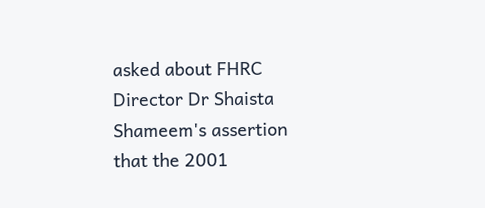asked about FHRC Director Dr Shaista Shameem's assertion that the 2001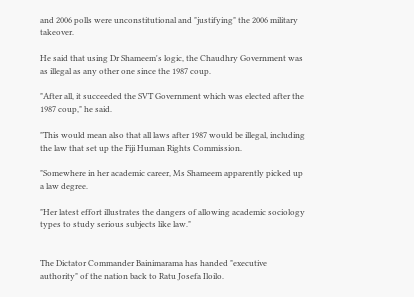and 2006 polls were unconstitutional and "justifying" the 2006 military takeover.

He said that using Dr Shameem's logic, the Chaudhry Government was as illegal as any other one since the 1987 coup.

"After all, it succeeded the SVT Government which was elected after the 1987 coup," he said.

"This would mean also that all laws after 1987 would be illegal, including the law that set up the Fiji Human Rights Commission.

"Somewhere in her academic career, Ms Shameem apparently picked up a law degree.

"Her latest effort illustrates the dangers of allowing academic sociology types to study serious subjects like law."


The Dictator Commander Bainimarama has handed "executive authority" of the nation back to Ratu Josefa Iloilo.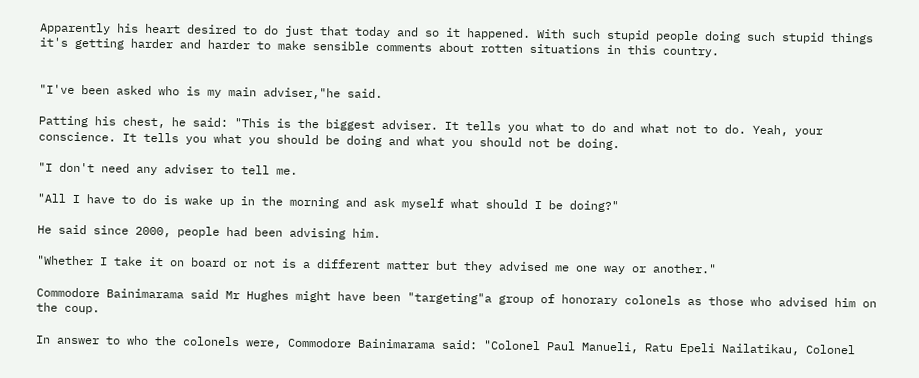Apparently his heart desired to do just that today and so it happened. With such stupid people doing such stupid things it's getting harder and harder to make sensible comments about rotten situations in this country.


"I've been asked who is my main adviser,"he said.

Patting his chest, he said: "This is the biggest adviser. It tells you what to do and what not to do. Yeah, your conscience. It tells you what you should be doing and what you should not be doing.

"I don't need any adviser to tell me.

"All I have to do is wake up in the morning and ask myself what should I be doing?"

He said since 2000, people had been advising him.

"Whether I take it on board or not is a different matter but they advised me one way or another."

Commodore Bainimarama said Mr Hughes might have been "targeting"a group of honorary colonels as those who advised him on the coup.

In answer to who the colonels were, Commodore Bainimarama said: "Colonel Paul Manueli, Ratu Epeli Nailatikau, Colonel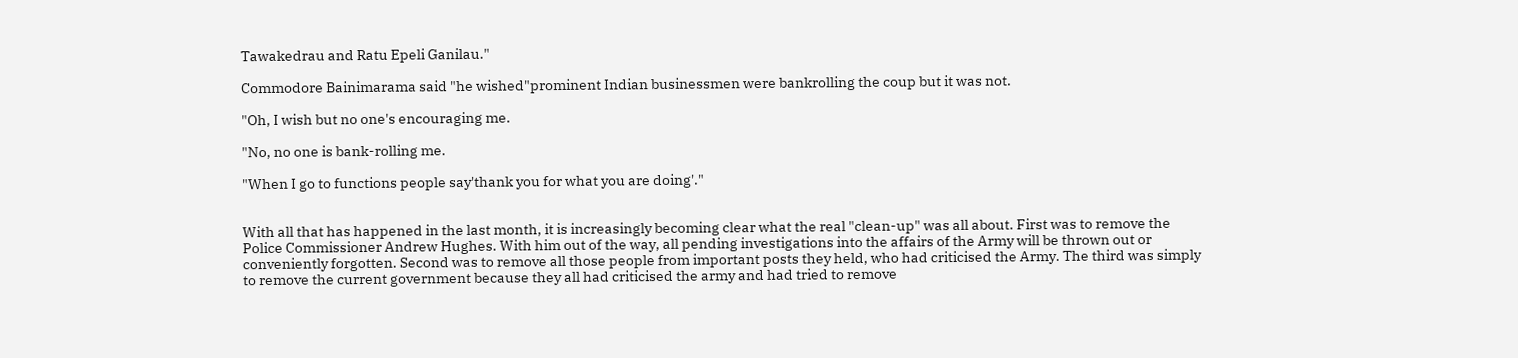Tawakedrau and Ratu Epeli Ganilau."

Commodore Bainimarama said "he wished"prominent Indian businessmen were bankrolling the coup but it was not.

"Oh, I wish but no one's encouraging me.

"No, no one is bank-rolling me.

"When I go to functions people say'thank you for what you are doing'."


With all that has happened in the last month, it is increasingly becoming clear what the real "clean-up" was all about. First was to remove the Police Commissioner Andrew Hughes. With him out of the way, all pending investigations into the affairs of the Army will be thrown out or conveniently forgotten. Second was to remove all those people from important posts they held, who had criticised the Army. The third was simply to remove the current government because they all had criticised the army and had tried to remove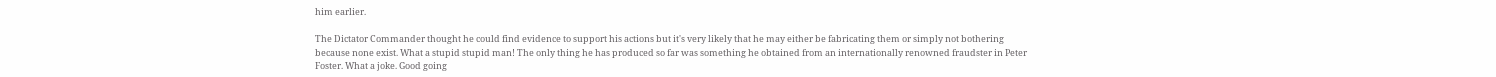him earlier.

The Dictator Commander thought he could find evidence to support his actions but it's very likely that he may either be fabricating them or simply not bothering because none exist. What a stupid stupid man! The only thing he has produced so far was something he obtained from an internationally renowned fraudster in Peter Foster. What a joke. Good going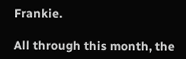Frankie.

All through this month, the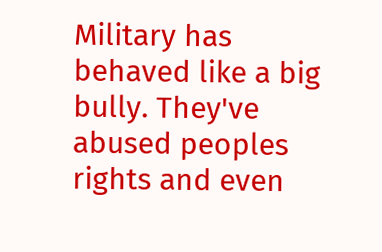Military has behaved like a big bully. They've abused peoples rights and even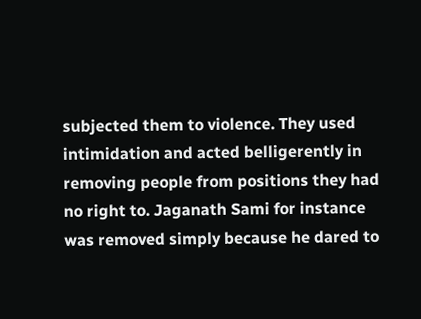subjected them to violence. They used intimidation and acted belligerently in removing people from positions they had no right to. Jaganath Sami for instance was removed simply because he dared to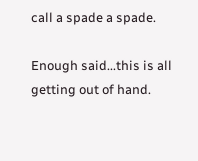call a spade a spade.

Enough said...this is all getting out of hand.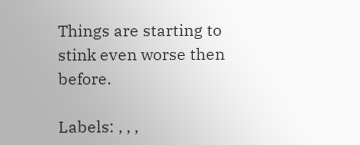Things are starting to stink even worse then before.

Labels: , , ,